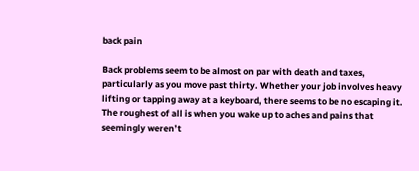back pain

Back problems seem to be almost on par with death and taxes, particularly as you move past thirty. Whether your job involves heavy lifting or tapping away at a keyboard, there seems to be no escaping it. The roughest of all is when you wake up to aches and pains that seemingly weren’t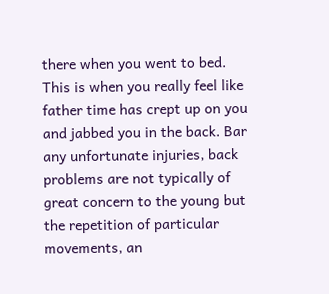there when you went to bed. This is when you really feel like father time has crept up on you and jabbed you in the back. Bar any unfortunate injuries, back problems are not typically of great concern to the young but the repetition of particular movements, an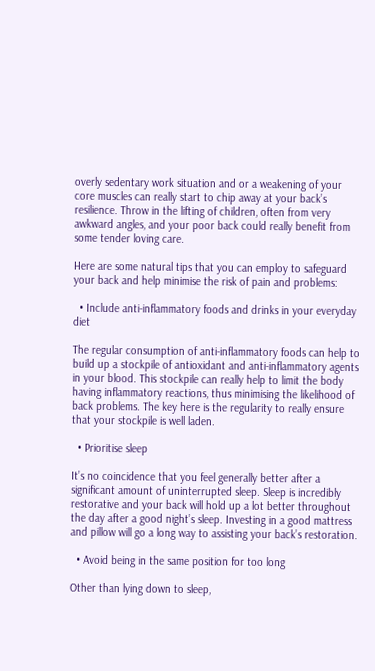overly sedentary work situation and or a weakening of your core muscles can really start to chip away at your back’s resilience. Throw in the lifting of children, often from very awkward angles, and your poor back could really benefit from some tender loving care.

Here are some natural tips that you can employ to safeguard your back and help minimise the risk of pain and problems:

  • Include anti-inflammatory foods and drinks in your everyday diet

The regular consumption of anti-inflammatory foods can help to build up a stockpile of antioxidant and anti-inflammatory agents in your blood. This stockpile can really help to limit the body having inflammatory reactions, thus minimising the likelihood of back problems. The key here is the regularity to really ensure that your stockpile is well laden.

  • Prioritise sleep

It’s no coincidence that you feel generally better after a significant amount of uninterrupted sleep. Sleep is incredibly restorative and your back will hold up a lot better throughout the day after a good night’s sleep. Investing in a good mattress and pillow will go a long way to assisting your back’s restoration.

  • Avoid being in the same position for too long

Other than lying down to sleep,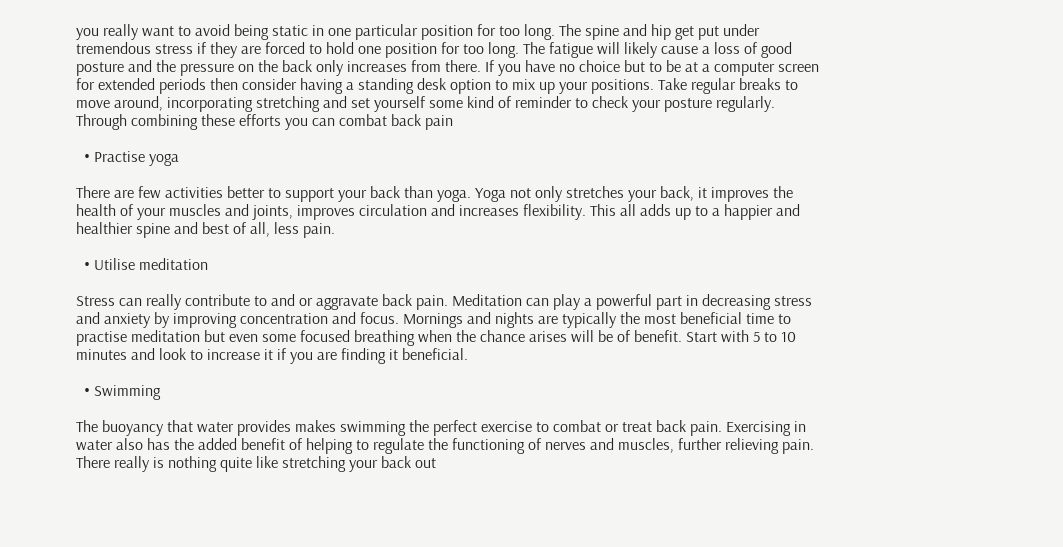you really want to avoid being static in one particular position for too long. The spine and hip get put under tremendous stress if they are forced to hold one position for too long. The fatigue will likely cause a loss of good posture and the pressure on the back only increases from there. If you have no choice but to be at a computer screen for extended periods then consider having a standing desk option to mix up your positions. Take regular breaks to move around, incorporating stretching and set yourself some kind of reminder to check your posture regularly. Through combining these efforts you can combat back pain

  • Practise yoga

There are few activities better to support your back than yoga. Yoga not only stretches your back, it improves the health of your muscles and joints, improves circulation and increases flexibility. This all adds up to a happier and healthier spine and best of all, less pain.

  • Utilise meditation

Stress can really contribute to and or aggravate back pain. Meditation can play a powerful part in decreasing stress and anxiety by improving concentration and focus. Mornings and nights are typically the most beneficial time to practise meditation but even some focused breathing when the chance arises will be of benefit. Start with 5 to 10 minutes and look to increase it if you are finding it beneficial.

  • Swimming

The buoyancy that water provides makes swimming the perfect exercise to combat or treat back pain. Exercising in water also has the added benefit of helping to regulate the functioning of nerves and muscles, further relieving pain. There really is nothing quite like stretching your back out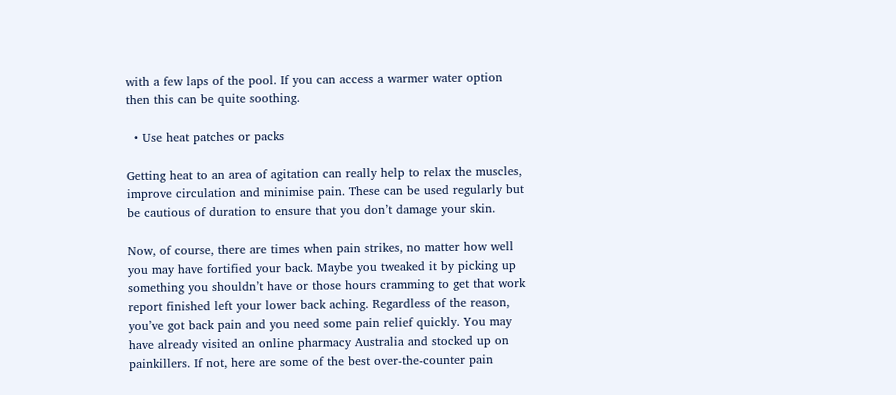with a few laps of the pool. If you can access a warmer water option then this can be quite soothing.

  • Use heat patches or packs

Getting heat to an area of agitation can really help to relax the muscles, improve circulation and minimise pain. These can be used regularly but be cautious of duration to ensure that you don’t damage your skin.

Now, of course, there are times when pain strikes, no matter how well you may have fortified your back. Maybe you tweaked it by picking up something you shouldn’t have or those hours cramming to get that work report finished left your lower back aching. Regardless of the reason, you’ve got back pain and you need some pain relief quickly. You may have already visited an online pharmacy Australia and stocked up on painkillers. If not, here are some of the best over-the-counter pain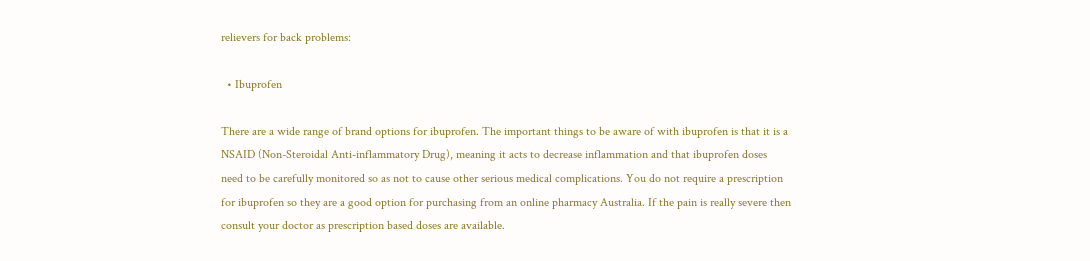relievers for back problems:

  • Ibuprofen

There are a wide range of brand options for ibuprofen. The important things to be aware of with ibuprofen is that it is a NSAID (Non-Steroidal Anti-inflammatory Drug), meaning it acts to decrease inflammation and that ibuprofen doses need to be carefully monitored so as not to cause other serious medical complications. You do not require a prescription for ibuprofen so they are a good option for purchasing from an online pharmacy Australia. If the pain is really severe then consult your doctor as prescription based doses are available.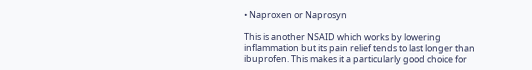• Naproxen or Naprosyn

This is another NSAID which works by lowering inflammation but its pain relief tends to last longer than ibuprofen. This makes it a particularly good choice for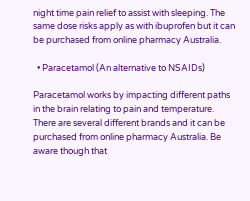night time pain relief to assist with sleeping. The same dose risks apply as with ibuprofen but it can be purchased from online pharmacy Australia.

  • Paracetamol (An alternative to NSAIDs)

Paracetamol works by impacting different paths in the brain relating to pain and temperature. There are several different brands and it can be purchased from online pharmacy Australia. Be aware though that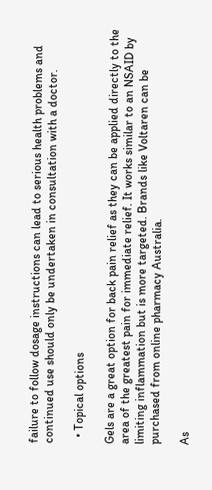failure to follow dosage instructions can lead to serious health problems and continued use should only be undertaken in consultation with a doctor.

  • Topical options

Gels are a great option for back pain relief as they can be applied directly to the area of the greatest pain for immediate relief. It works similar to an NSAID by limiting inflammation but is more targeted. Brands like Voltaren can be purchased from online pharmacy Australia.

As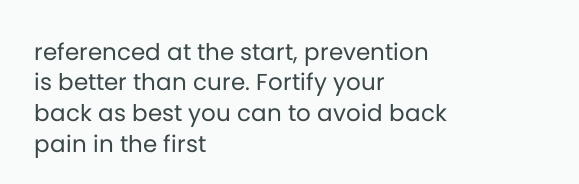referenced at the start, prevention is better than cure. Fortify your back as best you can to avoid back pain in the first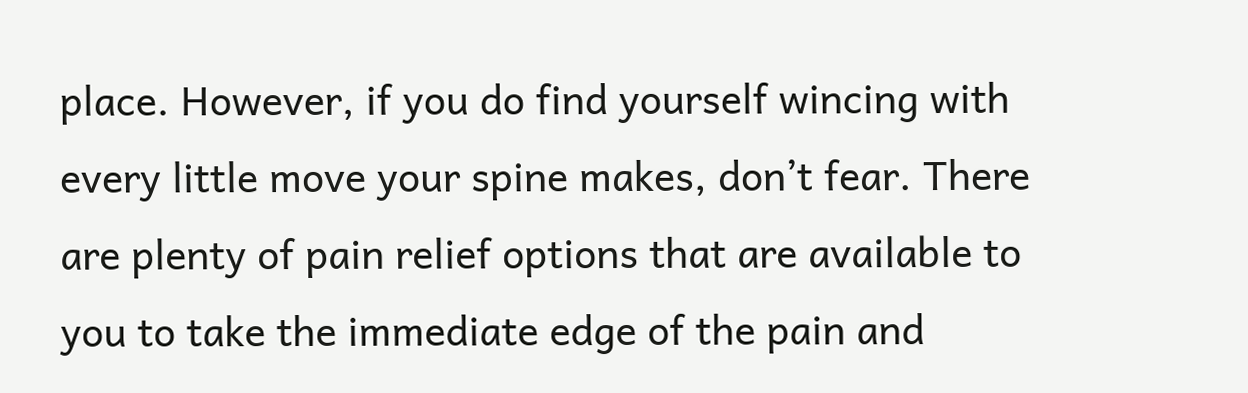place. However, if you do find yourself wincing with every little move your spine makes, don’t fear. There are plenty of pain relief options that are available to you to take the immediate edge of the pain and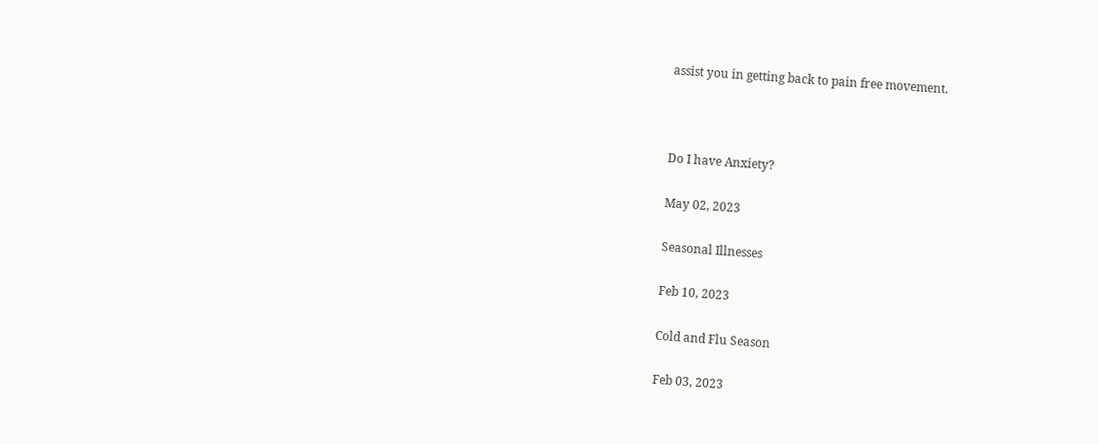assist you in getting back to pain free movement.



Do I have Anxiety?

May 02, 2023

Seasonal Illnesses

Feb 10, 2023

Cold and Flu Season

Feb 03, 2023